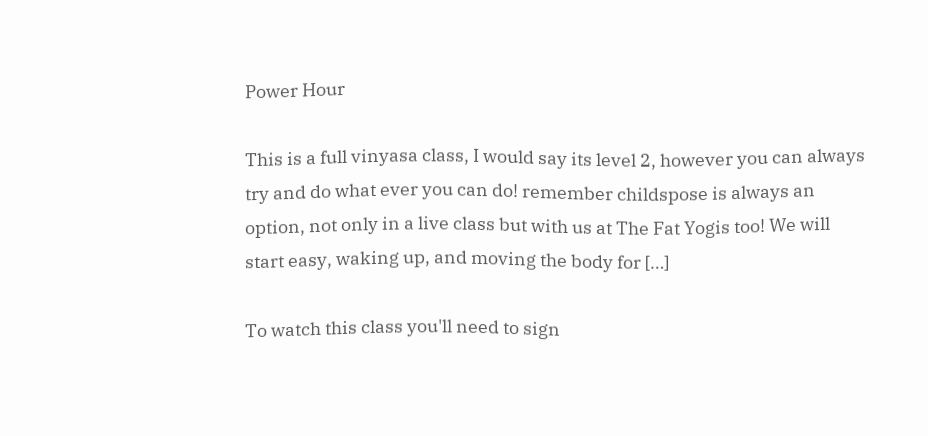Power Hour

This is a full vinyasa class, I would say its level 2, however you can always try and do what ever you can do! remember childspose is always an option, not only in a live class but with us at The Fat Yogis too! We will start easy, waking up, and moving the body for […]

To watch this class you'll need to sign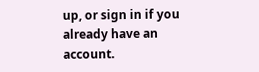up, or sign in if you already have an account.